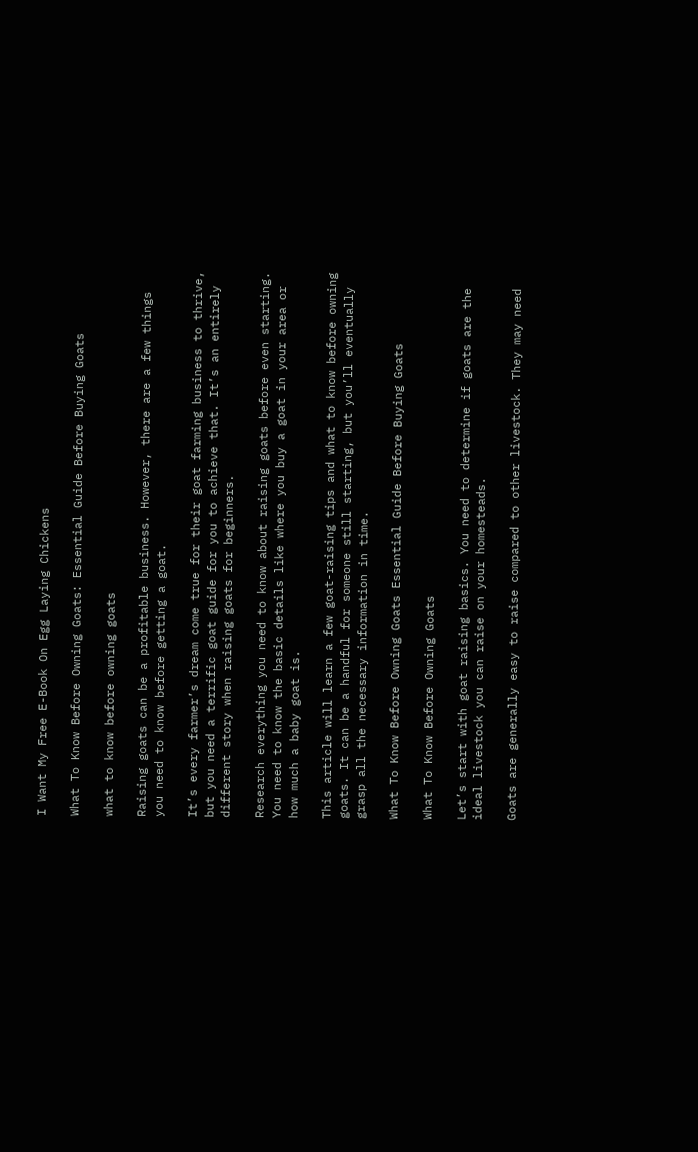I Want My Free E-Book On Egg Laying Chickens

What To Know Before Owning Goats: Essential Guide Before Buying Goats

what to know before owning goats

Raising goats can be a profitable business. However, there are a few things you need to know before getting a goat.

It’s every farmer’s dream come true for their goat farming business to thrive, but you need a terrific goat guide for you to achieve that. It’s an entirely different story when raising goats for beginners.

Research everything you need to know about raising goats before even starting. You need to know the basic details like where you buy a goat in your area or how much a baby goat is.

This article will learn a few goat-raising tips and what to know before owning goats. It can be a handful for someone still starting, but you’ll eventually grasp all the necessary information in time.

What To Know Before Owning Goats Essential Guide Before Buying Goats

What To Know Before Owning Goats

Let’s start with goat raising basics. You need to determine if goats are the ideal livestock you can raise on your homesteads.

Goats are generally easy to raise compared to other livestock. They may need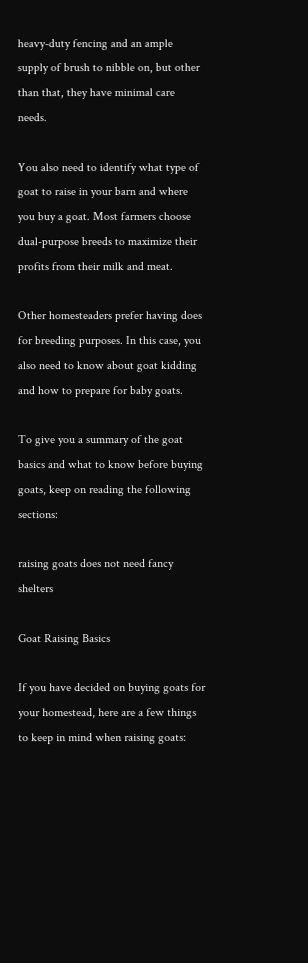heavy-duty fencing and an ample supply of brush to nibble on, but other than that, they have minimal care needs.

You also need to identify what type of goat to raise in your barn and where you buy a goat. Most farmers choose dual-purpose breeds to maximize their profits from their milk and meat.

Other homesteaders prefer having does for breeding purposes. In this case, you also need to know about goat kidding and how to prepare for baby goats.

To give you a summary of the goat basics and what to know before buying goats, keep on reading the following sections:

raising goats does not need fancy shelters

Goat Raising Basics

If you have decided on buying goats for your homestead, here are a few things to keep in mind when raising goats: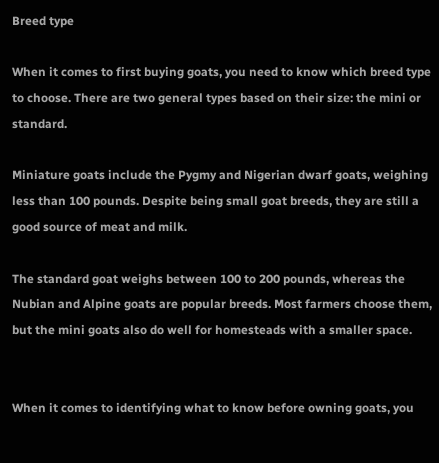Breed type

When it comes to first buying goats, you need to know which breed type to choose. There are two general types based on their size: the mini or standard.

Miniature goats include the Pygmy and Nigerian dwarf goats, weighing less than 100 pounds. Despite being small goat breeds, they are still a good source of meat and milk.

The standard goat weighs between 100 to 200 pounds, whereas the Nubian and Alpine goats are popular breeds. Most farmers choose them, but the mini goats also do well for homesteads with a smaller space.


When it comes to identifying what to know before owning goats, you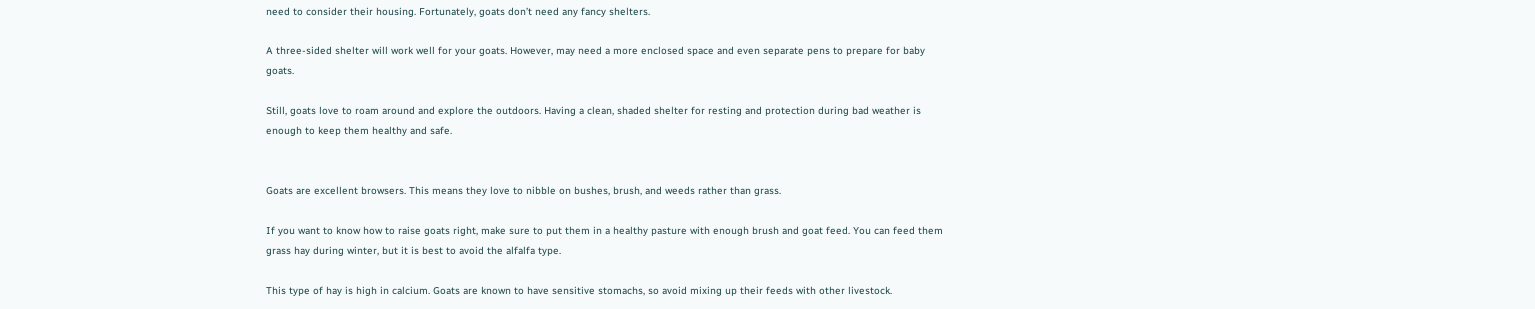need to consider their housing. Fortunately, goats don’t need any fancy shelters.

A three-sided shelter will work well for your goats. However, may need a more enclosed space and even separate pens to prepare for baby goats.

Still, goats love to roam around and explore the outdoors. Having a clean, shaded shelter for resting and protection during bad weather is enough to keep them healthy and safe.


Goats are excellent browsers. This means they love to nibble on bushes, brush, and weeds rather than grass.

If you want to know how to raise goats right, make sure to put them in a healthy pasture with enough brush and goat feed. You can feed them grass hay during winter, but it is best to avoid the alfalfa type.

This type of hay is high in calcium. Goats are known to have sensitive stomachs, so avoid mixing up their feeds with other livestock.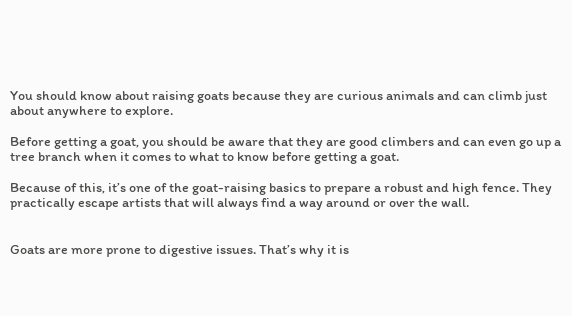You should know about raising goats because they are curious animals and can climb just about anywhere to explore.

Before getting a goat, you should be aware that they are good climbers and can even go up a tree branch when it comes to what to know before getting a goat.

Because of this, it’s one of the goat-raising basics to prepare a robust and high fence. They practically escape artists that will always find a way around or over the wall.


Goats are more prone to digestive issues. That’s why it is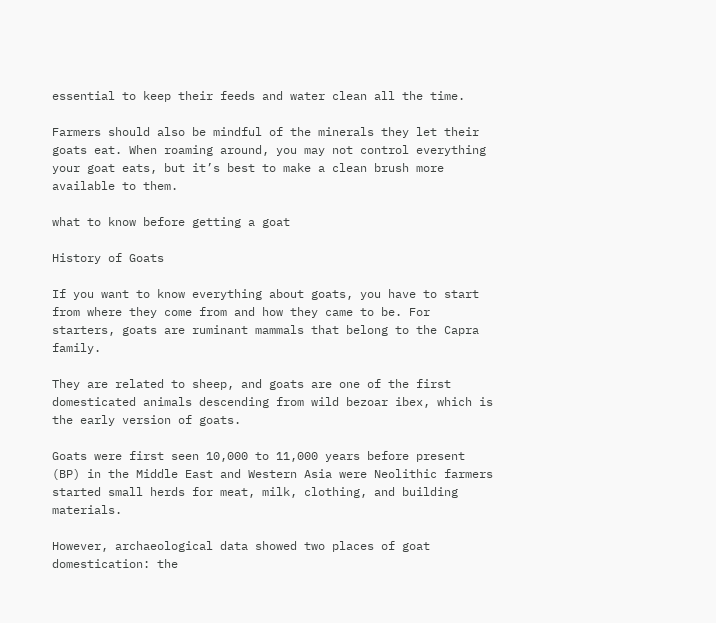essential to keep their feeds and water clean all the time.

Farmers should also be mindful of the minerals they let their goats eat. When roaming around, you may not control everything your goat eats, but it’s best to make a clean brush more available to them.

what to know before getting a goat

History of Goats

If you want to know everything about goats, you have to start from where they come from and how they came to be. For starters, goats are ruminant mammals that belong to the Capra family.

They are related to sheep, and goats are one of the first domesticated animals descending from wild bezoar ibex, which is the early version of goats.

Goats were first seen 10,000 to 11,000 years before present (BP) in the Middle East and Western Asia were Neolithic farmers started small herds for meat, milk, clothing, and building materials.

However, archaeological data showed two places of goat domestication: the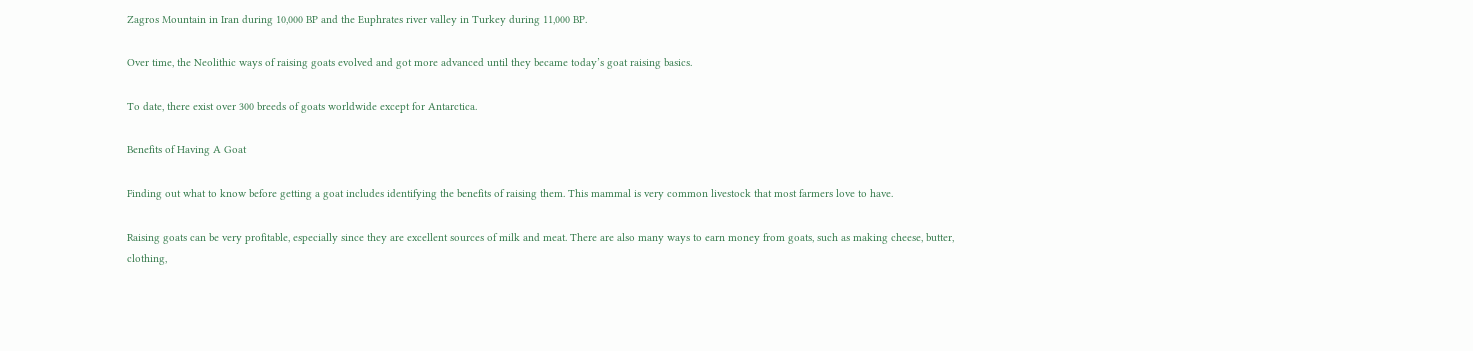Zagros Mountain in Iran during 10,000 BP and the Euphrates river valley in Turkey during 11,000 BP.

Over time, the Neolithic ways of raising goats evolved and got more advanced until they became today’s goat raising basics.

To date, there exist over 300 breeds of goats worldwide except for Antarctica.

Benefits of Having A Goat

Finding out what to know before getting a goat includes identifying the benefits of raising them. This mammal is very common livestock that most farmers love to have.

Raising goats can be very profitable, especially since they are excellent sources of milk and meat. There are also many ways to earn money from goats, such as making cheese, butter, clothing,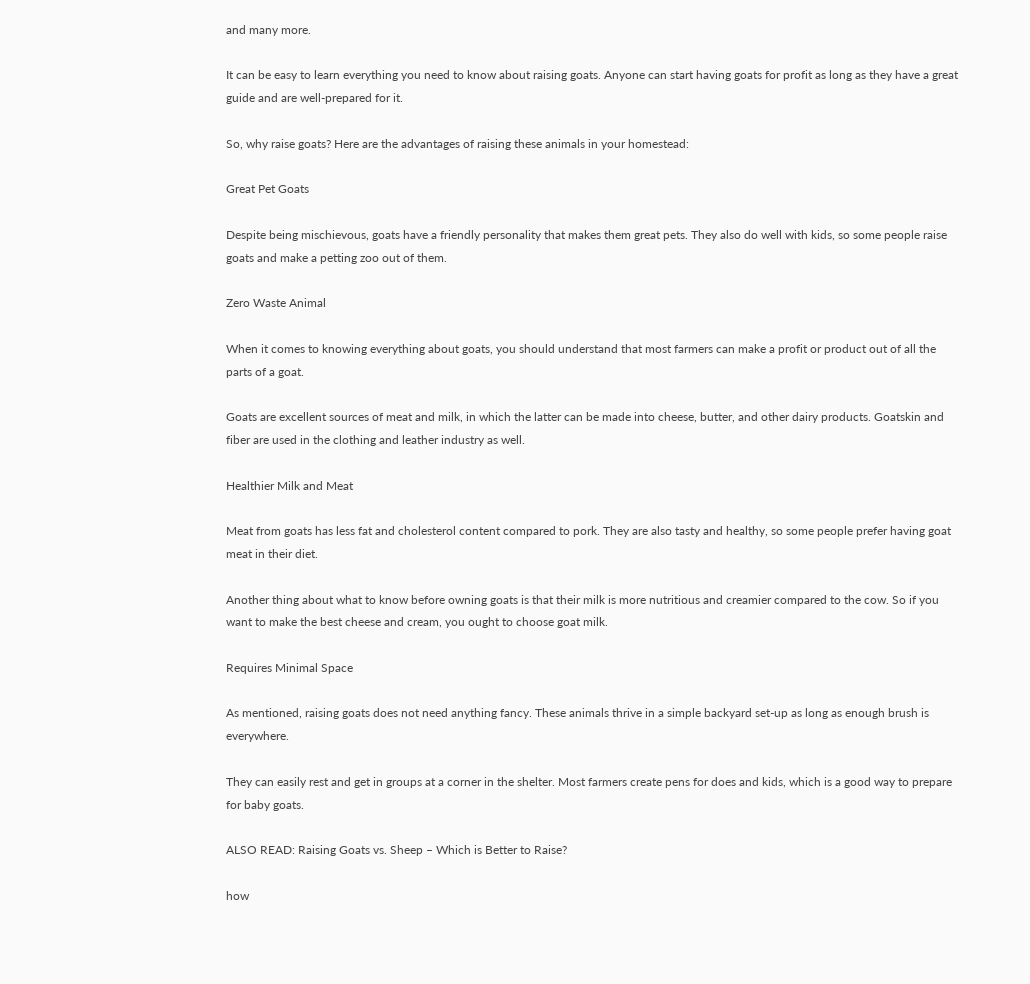and many more.

It can be easy to learn everything you need to know about raising goats. Anyone can start having goats for profit as long as they have a great guide and are well-prepared for it.

So, why raise goats? Here are the advantages of raising these animals in your homestead:

Great Pet Goats

Despite being mischievous, goats have a friendly personality that makes them great pets. They also do well with kids, so some people raise goats and make a petting zoo out of them.

Zero Waste Animal

When it comes to knowing everything about goats, you should understand that most farmers can make a profit or product out of all the parts of a goat.

Goats are excellent sources of meat and milk, in which the latter can be made into cheese, butter, and other dairy products. Goatskin and fiber are used in the clothing and leather industry as well.

Healthier Milk and Meat

Meat from goats has less fat and cholesterol content compared to pork. They are also tasty and healthy, so some people prefer having goat meat in their diet.

Another thing about what to know before owning goats is that their milk is more nutritious and creamier compared to the cow. So if you want to make the best cheese and cream, you ought to choose goat milk.

Requires Minimal Space

As mentioned, raising goats does not need anything fancy. These animals thrive in a simple backyard set-up as long as enough brush is everywhere.

They can easily rest and get in groups at a corner in the shelter. Most farmers create pens for does and kids, which is a good way to prepare for baby goats.

ALSO READ: Raising Goats vs. Sheep – Which is Better to Raise?

how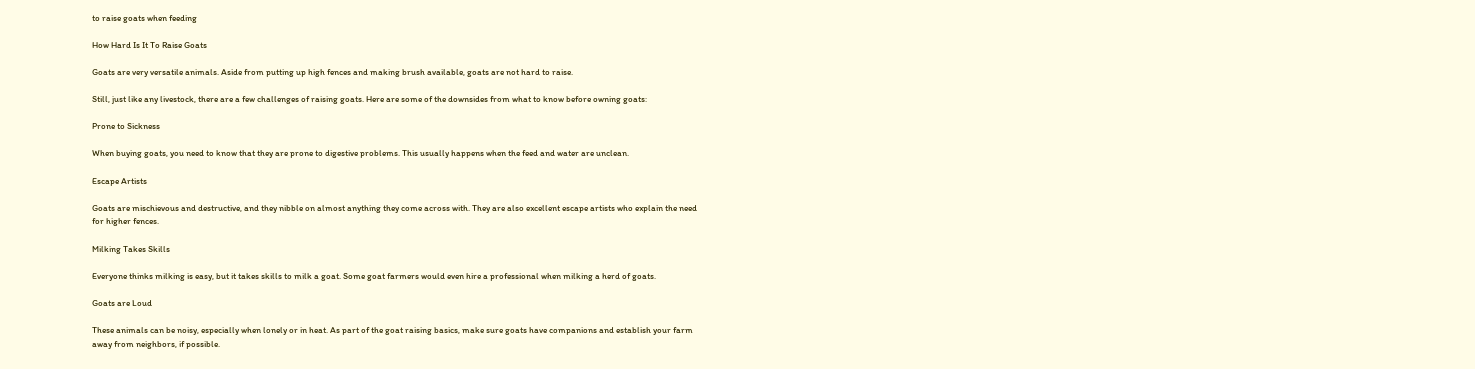to raise goats when feeding

How Hard Is It To Raise Goats

Goats are very versatile animals. Aside from putting up high fences and making brush available, goats are not hard to raise.

Still, just like any livestock, there are a few challenges of raising goats. Here are some of the downsides from what to know before owning goats:

Prone to Sickness

When buying goats, you need to know that they are prone to digestive problems. This usually happens when the feed and water are unclean.

Escape Artists

Goats are mischievous and destructive, and they nibble on almost anything they come across with. They are also excellent escape artists who explain the need for higher fences.

Milking Takes Skills

Everyone thinks milking is easy, but it takes skills to milk a goat. Some goat farmers would even hire a professional when milking a herd of goats.

Goats are Loud

These animals can be noisy, especially when lonely or in heat. As part of the goat raising basics, make sure goats have companions and establish your farm away from neighbors, if possible.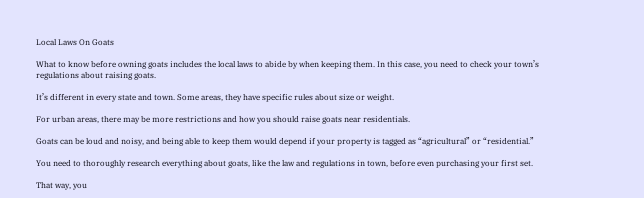Local Laws On Goats

What to know before owning goats includes the local laws to abide by when keeping them. In this case, you need to check your town’s regulations about raising goats.

It’s different in every state and town. Some areas, they have specific rules about size or weight.

For urban areas, there may be more restrictions and how you should raise goats near residentials.

Goats can be loud and noisy, and being able to keep them would depend if your property is tagged as “agricultural” or “residential.”

You need to thoroughly research everything about goats, like the law and regulations in town, before even purchasing your first set.

That way, you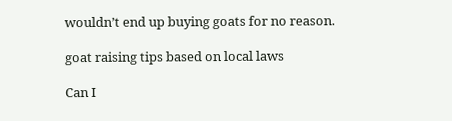wouldn’t end up buying goats for no reason.

goat raising tips based on local laws

Can I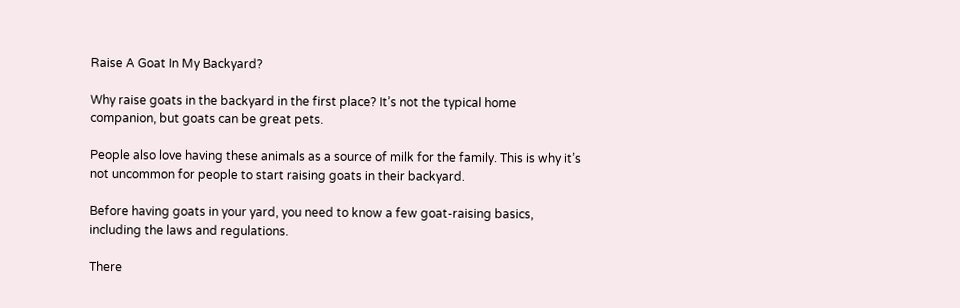Raise A Goat In My Backyard?

Why raise goats in the backyard in the first place? It’s not the typical home companion, but goats can be great pets.

People also love having these animals as a source of milk for the family. This is why it’s not uncommon for people to start raising goats in their backyard.

Before having goats in your yard, you need to know a few goat-raising basics, including the laws and regulations.

There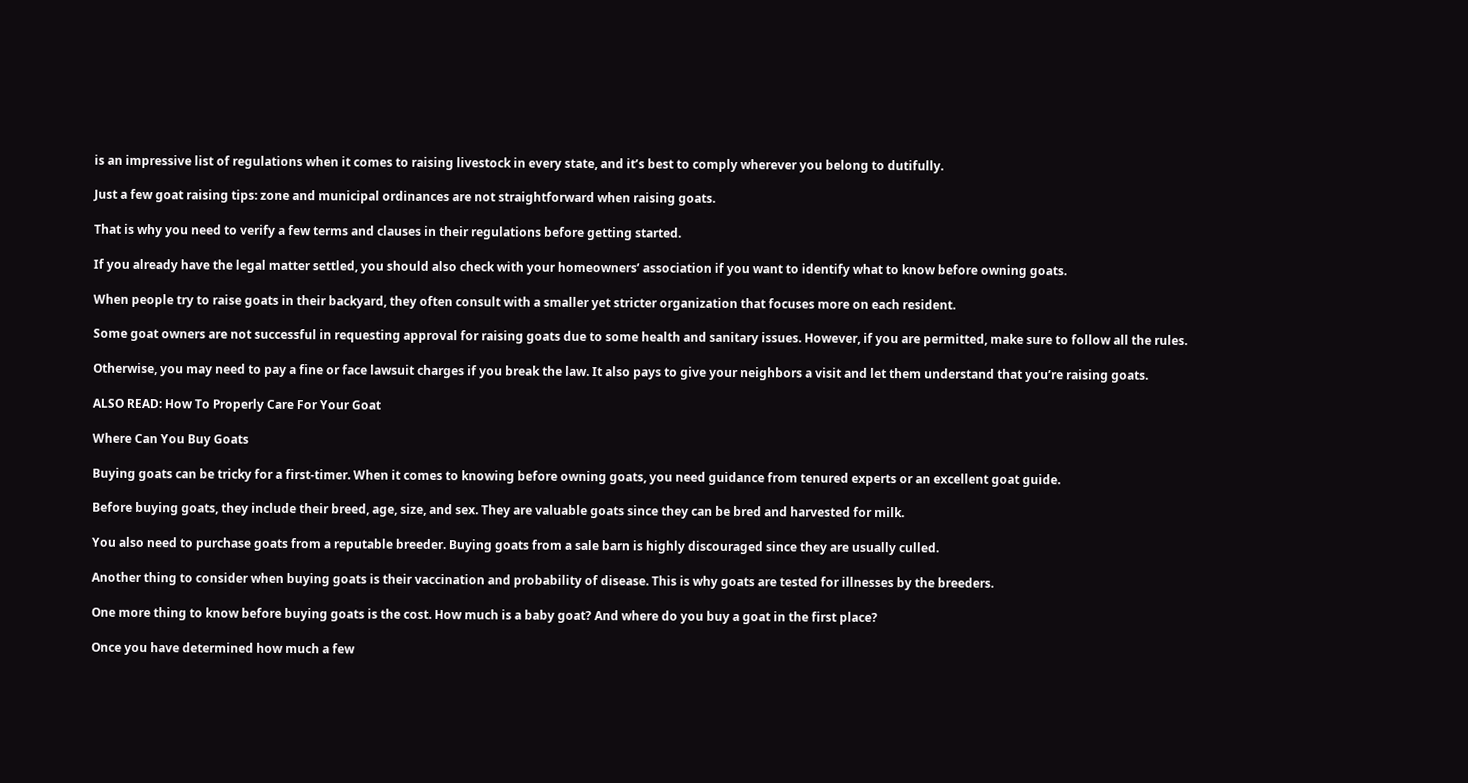is an impressive list of regulations when it comes to raising livestock in every state, and it’s best to comply wherever you belong to dutifully.

Just a few goat raising tips: zone and municipal ordinances are not straightforward when raising goats.

That is why you need to verify a few terms and clauses in their regulations before getting started.

If you already have the legal matter settled, you should also check with your homeowners’ association if you want to identify what to know before owning goats.

When people try to raise goats in their backyard, they often consult with a smaller yet stricter organization that focuses more on each resident.

Some goat owners are not successful in requesting approval for raising goats due to some health and sanitary issues. However, if you are permitted, make sure to follow all the rules.

Otherwise, you may need to pay a fine or face lawsuit charges if you break the law. It also pays to give your neighbors a visit and let them understand that you’re raising goats.

ALSO READ: How To Properly Care For Your Goat

Where Can You Buy Goats

Buying goats can be tricky for a first-timer. When it comes to knowing before owning goats, you need guidance from tenured experts or an excellent goat guide.

Before buying goats, they include their breed, age, size, and sex. They are valuable goats since they can be bred and harvested for milk.

You also need to purchase goats from a reputable breeder. Buying goats from a sale barn is highly discouraged since they are usually culled.

Another thing to consider when buying goats is their vaccination and probability of disease. This is why goats are tested for illnesses by the breeders.

One more thing to know before buying goats is the cost. How much is a baby goat? And where do you buy a goat in the first place?

Once you have determined how much a few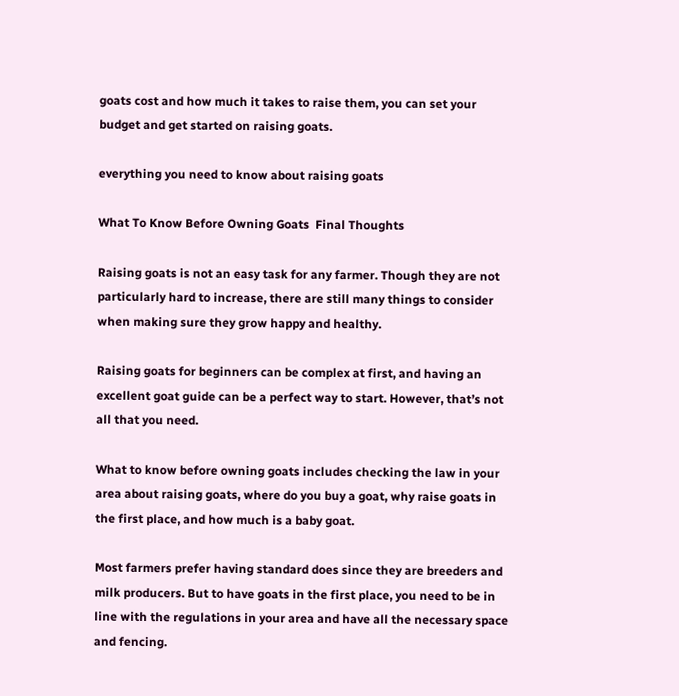goats cost and how much it takes to raise them, you can set your budget and get started on raising goats.

everything you need to know about raising goats

What To Know Before Owning Goats  Final Thoughts

Raising goats is not an easy task for any farmer. Though they are not particularly hard to increase, there are still many things to consider when making sure they grow happy and healthy.

Raising goats for beginners can be complex at first, and having an excellent goat guide can be a perfect way to start. However, that’s not all that you need.

What to know before owning goats includes checking the law in your area about raising goats, where do you buy a goat, why raise goats in the first place, and how much is a baby goat.

Most farmers prefer having standard does since they are breeders and milk producers. But to have goats in the first place, you need to be in line with the regulations in your area and have all the necessary space and fencing.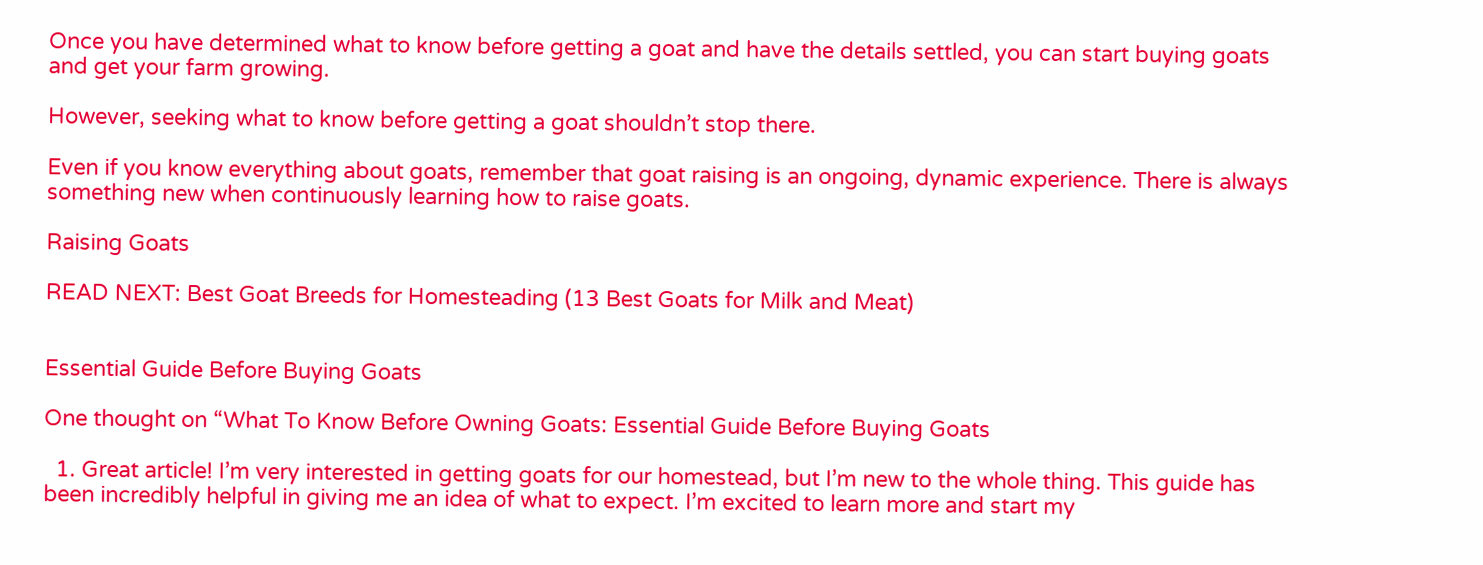Once you have determined what to know before getting a goat and have the details settled, you can start buying goats and get your farm growing.

However, seeking what to know before getting a goat shouldn’t stop there.

Even if you know everything about goats, remember that goat raising is an ongoing, dynamic experience. There is always something new when continuously learning how to raise goats.

Raising Goats

READ NEXT: Best Goat Breeds for Homesteading (13 Best Goats for Milk and Meat)


Essential Guide Before Buying Goats

One thought on “What To Know Before Owning Goats: Essential Guide Before Buying Goats

  1. Great article! I’m very interested in getting goats for our homestead, but I’m new to the whole thing. This guide has been incredibly helpful in giving me an idea of what to expect. I’m excited to learn more and start my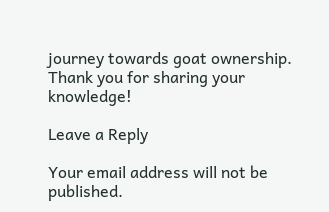journey towards goat ownership. Thank you for sharing your knowledge!

Leave a Reply

Your email address will not be published.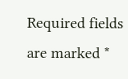Required fields are marked *